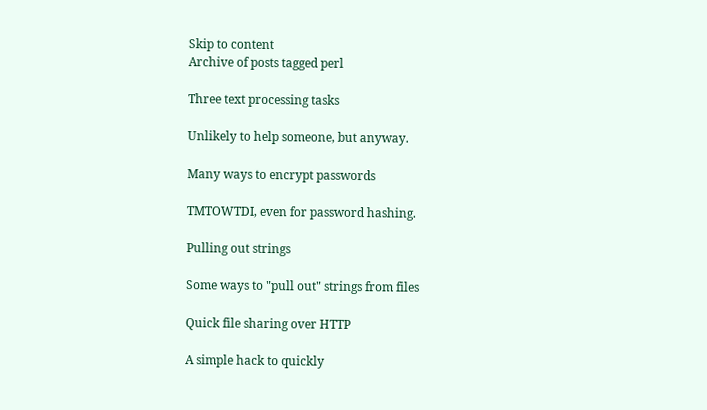Skip to content
Archive of posts tagged perl

Three text processing tasks

Unlikely to help someone, but anyway.

Many ways to encrypt passwords

TMTOWTDI, even for password hashing.

Pulling out strings

Some ways to "pull out" strings from files

Quick file sharing over HTTP

A simple hack to quickly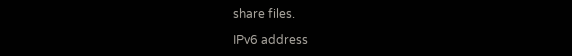share files.

IPv6 address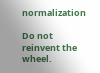normalization

Do not reinvent the wheel.